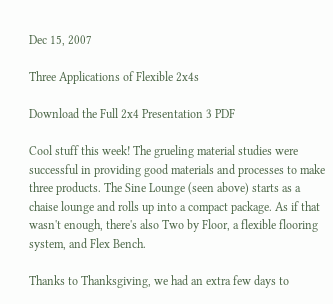Dec 15, 2007

Three Applications of Flexible 2x4s

Download the Full 2x4 Presentation 3 PDF

Cool stuff this week! The grueling material studies were successful in providing good materials and processes to make three products. The Sine Lounge (seen above) starts as a chaise lounge and rolls up into a compact package. As if that wasn't enough, there's also Two by Floor, a flexible flooring system, and Flex Bench.

Thanks to Thanksgiving, we had an extra few days to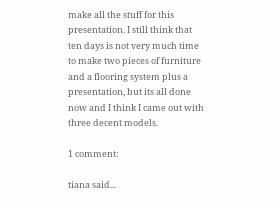make all the stuff for this presentation. I still think that ten days is not very much time to make two pieces of furniture and a flooring system plus a presentation, but its all done now and I think I came out with three decent models.

1 comment:

tiana said...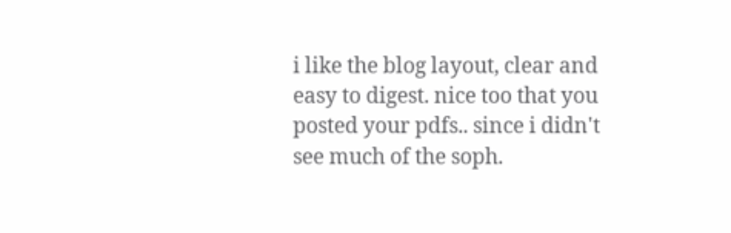i like the blog layout, clear and easy to digest. nice too that you posted your pdfs.. since i didn't see much of the soph.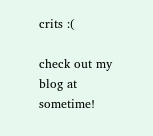crits :(

check out my blog at sometime!